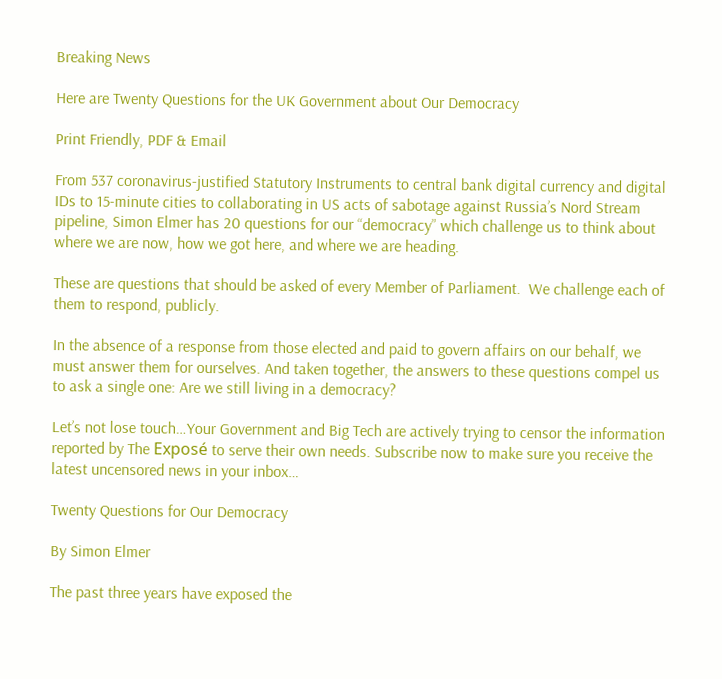Breaking News

Here are Twenty Questions for the UK Government about Our Democracy

Print Friendly, PDF & Email

From 537 coronavirus-justified Statutory Instruments to central bank digital currency and digital IDs to 15-minute cities to collaborating in US acts of sabotage against Russia’s Nord Stream pipeline, Simon Elmer has 20 questions for our “democracy” which challenge us to think about where we are now, how we got here, and where we are heading.

These are questions that should be asked of every Member of Parliament.  We challenge each of them to respond, publicly.

In the absence of a response from those elected and paid to govern affairs on our behalf, we must answer them for ourselves. And taken together, the answers to these questions compel us to ask a single one: Are we still living in a democracy?

Let’s not lose touch…Your Government and Big Tech are actively trying to censor the information reported by The Exposé to serve their own needs. Subscribe now to make sure you receive the latest uncensored news in your inbox…

Twenty Questions for Our Democracy

By Simon Elmer

The past three years have exposed the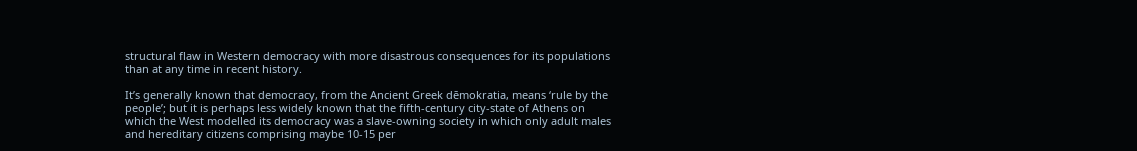structural flaw in Western democracy with more disastrous consequences for its populations than at any time in recent history.

It’s generally known that democracy, from the Ancient Greek dēmokratia, means ‘rule by the people’; but it is perhaps less widely known that the fifth-century city-state of Athens on which the West modelled its democracy was a slave-owning society in which only adult males and hereditary citizens comprising maybe 10-15 per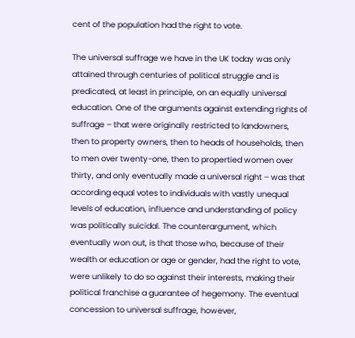cent of the population had the right to vote.

The universal suffrage we have in the UK today was only attained through centuries of political struggle and is predicated, at least in principle, on an equally universal education. One of the arguments against extending rights of suffrage – that were originally restricted to landowners, then to property owners, then to heads of households, then to men over twenty-one, then to propertied women over thirty, and only eventually made a universal right – was that according equal votes to individuals with vastly unequal levels of education, influence and understanding of policy was politically suicidal. The counterargument, which eventually won out, is that those who, because of their wealth or education or age or gender, had the right to vote, were unlikely to do so against their interests, making their political franchise a guarantee of hegemony. The eventual concession to universal suffrage, however,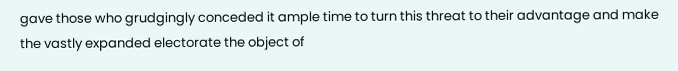gave those who grudgingly conceded it ample time to turn this threat to their advantage and make the vastly expanded electorate the object of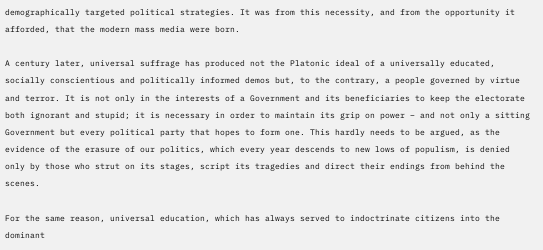demographically targeted political strategies. It was from this necessity, and from the opportunity it afforded, that the modern mass media were born.

A century later, universal suffrage has produced not the Platonic ideal of a universally educated, socially conscientious and politically informed demos but, to the contrary, a people governed by virtue and terror. It is not only in the interests of a Government and its beneficiaries to keep the electorate both ignorant and stupid; it is necessary in order to maintain its grip on power – and not only a sitting Government but every political party that hopes to form one. This hardly needs to be argued, as the evidence of the erasure of our politics, which every year descends to new lows of populism, is denied only by those who strut on its stages, script its tragedies and direct their endings from behind the scenes.

For the same reason, universal education, which has always served to indoctrinate citizens into the dominant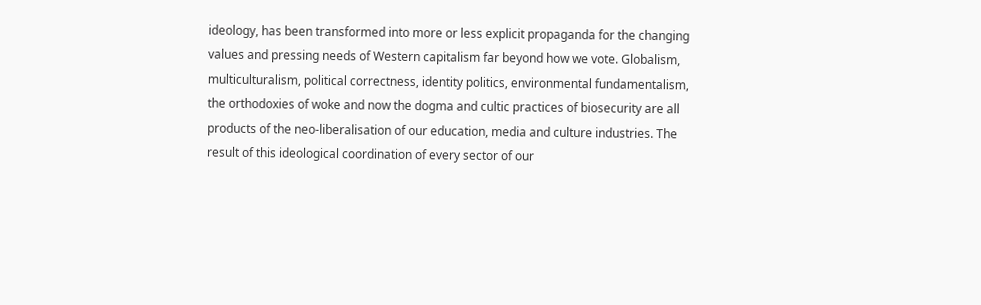ideology, has been transformed into more or less explicit propaganda for the changing values and pressing needs of Western capitalism far beyond how we vote. Globalism, multiculturalism, political correctness, identity politics, environmental fundamentalism, the orthodoxies of woke and now the dogma and cultic practices of biosecurity are all products of the neo-liberalisation of our education, media and culture industries. The result of this ideological coordination of every sector of our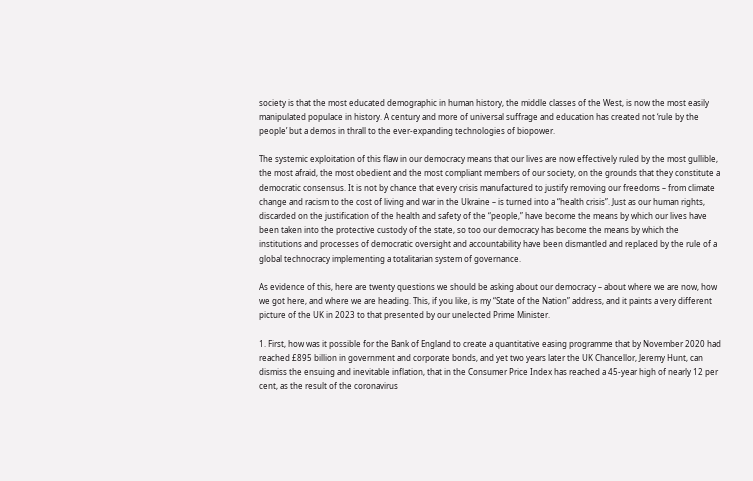society is that the most educated demographic in human history, the middle classes of the West, is now the most easily manipulated populace in history. A century and more of universal suffrage and education has created not ‘rule by the people’ but a demos in thrall to the ever-expanding technologies of biopower.

The systemic exploitation of this flaw in our democracy means that our lives are now effectively ruled by the most gullible, the most afraid, the most obedient and the most compliant members of our society, on the grounds that they constitute a democratic consensus. It is not by chance that every crisis manufactured to justify removing our freedoms – from climate change and racism to the cost of living and war in the Ukraine – is turned into a “health crisis”. Just as our human rights, discarded on the justification of the health and safety of the “people,” have become the means by which our lives have been taken into the protective custody of the state, so too our democracy has become the means by which the institutions and processes of democratic oversight and accountability have been dismantled and replaced by the rule of a global technocracy implementing a totalitarian system of governance.

As evidence of this, here are twenty questions we should be asking about our democracy – about where we are now, how we got here, and where we are heading. This, if you like, is my “State of the Nation” address, and it paints a very different picture of the UK in 2023 to that presented by our unelected Prime Minister.

1. First, how was it possible for the Bank of England to create a quantitative easing programme that by November 2020 had reached £895 billion in government and corporate bonds, and yet two years later the UK Chancellor, Jeremy Hunt, can dismiss the ensuing and inevitable inflation, that in the Consumer Price Index has reached a 45-year high of nearly 12 per cent, as the result of the coronavirus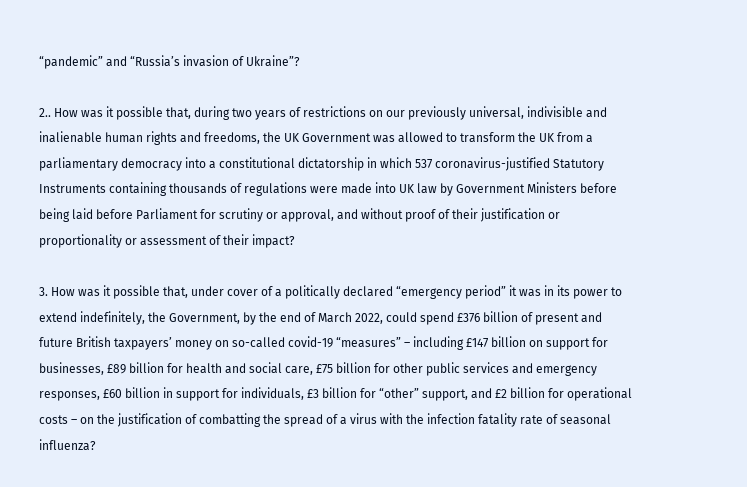“pandemic” and “Russia’s invasion of Ukraine”?

2.. How was it possible that, during two years of restrictions on our previously universal, indivisible and inalienable human rights and freedoms, the UK Government was allowed to transform the UK from a parliamentary democracy into a constitutional dictatorship in which 537 coronavirus-justified Statutory Instruments containing thousands of regulations were made into UK law by Government Ministers before being laid before Parliament for scrutiny or approval, and without proof of their justification or proportionality or assessment of their impact?

3. How was it possible that, under cover of a politically declared “emergency period” it was in its power to extend indefinitely, the Government, by the end of March 2022, could spend £376 billion of present and future British taxpayers’ money on so-called covid-19 “measures” – including £147 billion on support for businesses, £89 billion for health and social care, £75 billion for other public services and emergency responses, £60 billion in support for individuals, £3 billion for “other” support, and £2 billion for operational costs – on the justification of combatting the spread of a virus with the infection fatality rate of seasonal influenza?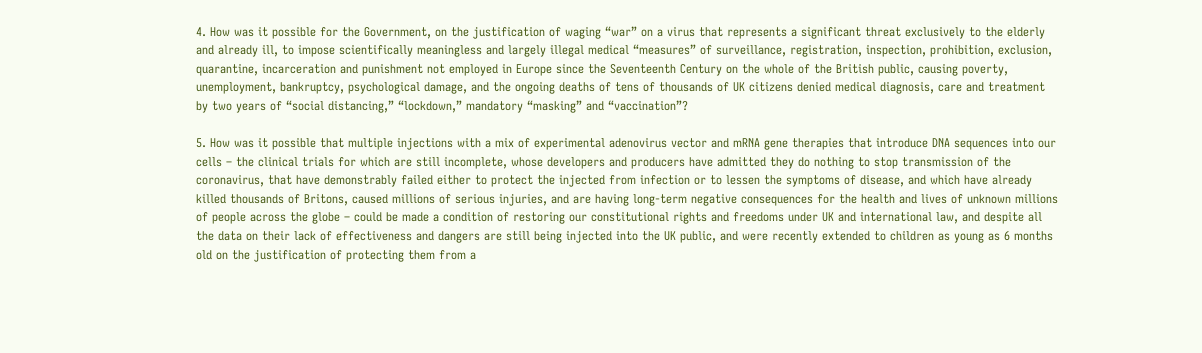4. How was it possible for the Government, on the justification of waging “war” on a virus that represents a significant threat exclusively to the elderly and already ill, to impose scientifically meaningless and largely illegal medical “measures” of surveillance, registration, inspection, prohibition, exclusion, quarantine, incarceration and punishment not employed in Europe since the Seventeenth Century on the whole of the British public, causing poverty, unemployment, bankruptcy, psychological damage, and the ongoing deaths of tens of thousands of UK citizens denied medical diagnosis, care and treatment by two years of “social distancing,” “lockdown,” mandatory “masking” and “vaccination”?

5. How was it possible that multiple injections with a mix of experimental adenovirus vector and mRNA gene therapies that introduce DNA sequences into our cells – the clinical trials for which are still incomplete, whose developers and producers have admitted they do nothing to stop transmission of the coronavirus, that have demonstrably failed either to protect the injected from infection or to lessen the symptoms of disease, and which have already killed thousands of Britons, caused millions of serious injuries, and are having long-term negative consequences for the health and lives of unknown millions of people across the globe – could be made a condition of restoring our constitutional rights and freedoms under UK and international law, and despite all the data on their lack of effectiveness and dangers are still being injected into the UK public, and were recently extended to children as young as 6 months old on the justification of protecting them from a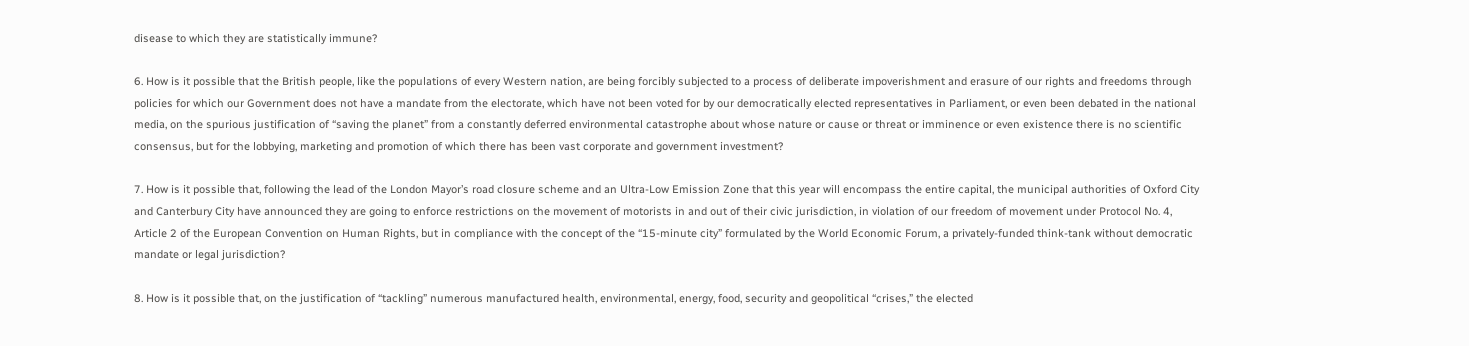disease to which they are statistically immune?

6. How is it possible that the British people, like the populations of every Western nation, are being forcibly subjected to a process of deliberate impoverishment and erasure of our rights and freedoms through policies for which our Government does not have a mandate from the electorate, which have not been voted for by our democratically elected representatives in Parliament, or even been debated in the national media, on the spurious justification of “saving the planet” from a constantly deferred environmental catastrophe about whose nature or cause or threat or imminence or even existence there is no scientific consensus, but for the lobbying, marketing and promotion of which there has been vast corporate and government investment?

7. How is it possible that, following the lead of the London Mayor’s road closure scheme and an Ultra-Low Emission Zone that this year will encompass the entire capital, the municipal authorities of Oxford City and Canterbury City have announced they are going to enforce restrictions on the movement of motorists in and out of their civic jurisdiction, in violation of our freedom of movement under Protocol No. 4, Article 2 of the European Convention on Human Rights, but in compliance with the concept of the “15-minute city” formulated by the World Economic Forum, a privately-funded think-tank without democratic mandate or legal jurisdiction?

8. How is it possible that, on the justification of “tackling” numerous manufactured health, environmental, energy, food, security and geopolitical “crises,” the elected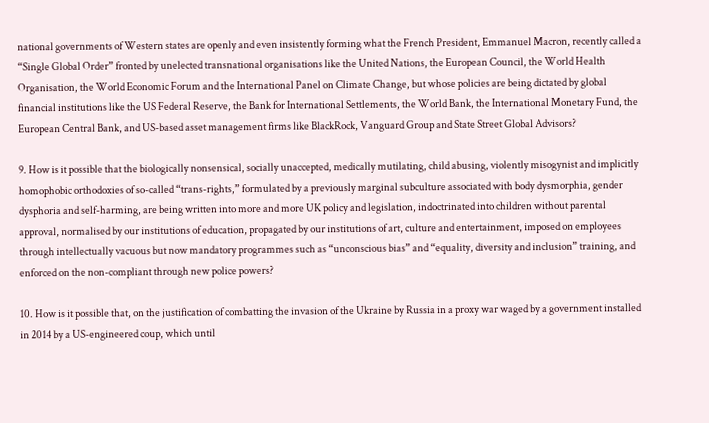national governments of Western states are openly and even insistently forming what the French President, Emmanuel Macron, recently called a “Single Global Order” fronted by unelected transnational organisations like the United Nations, the European Council, the World Health Organisation, the World Economic Forum and the International Panel on Climate Change, but whose policies are being dictated by global financial institutions like the US Federal Reserve, the Bank for International Settlements, the World Bank, the International Monetary Fund, the European Central Bank, and US-based asset management firms like BlackRock, Vanguard Group and State Street Global Advisors?

9. How is it possible that the biologically nonsensical, socially unaccepted, medically mutilating, child abusing, violently misogynist and implicitly homophobic orthodoxies of so-called “trans-rights,” formulated by a previously marginal subculture associated with body dysmorphia, gender dysphoria and self-harming, are being written into more and more UK policy and legislation, indoctrinated into children without parental approval, normalised by our institutions of education, propagated by our institutions of art, culture and entertainment, imposed on employees through intellectually vacuous but now mandatory programmes such as “unconscious bias” and “equality, diversity and inclusion” training, and enforced on the non-compliant through new police powers?

10. How is it possible that, on the justification of combatting the invasion of the Ukraine by Russia in a proxy war waged by a government installed in 2014 by a US-engineered coup, which until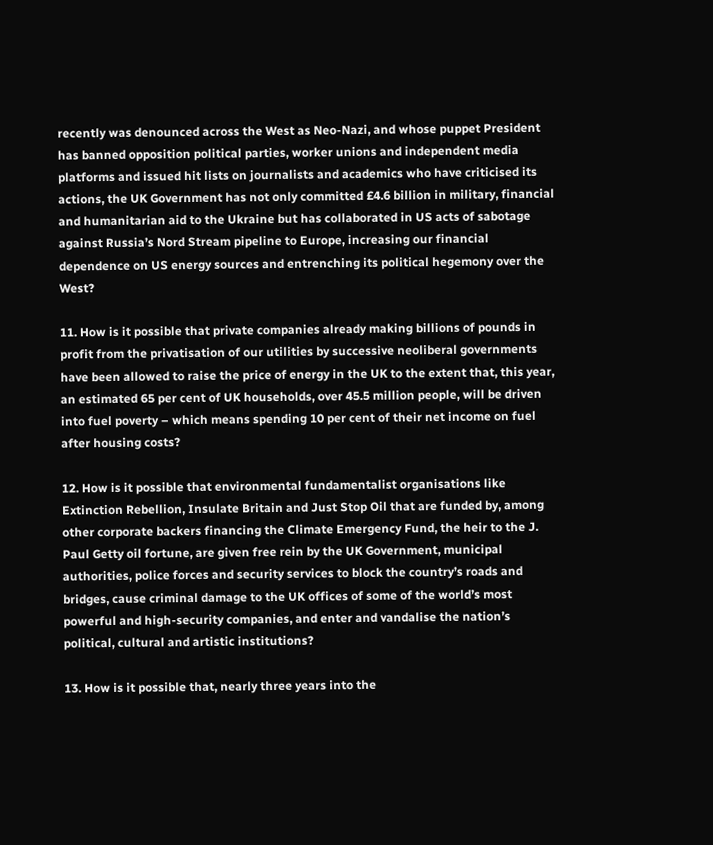recently was denounced across the West as Neo-Nazi, and whose puppet President has banned opposition political parties, worker unions and independent media platforms and issued hit lists on journalists and academics who have criticised its actions, the UK Government has not only committed £4.6 billion in military, financial and humanitarian aid to the Ukraine but has collaborated in US acts of sabotage against Russia’s Nord Stream pipeline to Europe, increasing our financial dependence on US energy sources and entrenching its political hegemony over the West?

11. How is it possible that private companies already making billions of pounds in profit from the privatisation of our utilities by successive neoliberal governments have been allowed to raise the price of energy in the UK to the extent that, this year, an estimated 65 per cent of UK households, over 45.5 million people, will be driven into fuel poverty – which means spending 10 per cent of their net income on fuel after housing costs?

12. How is it possible that environmental fundamentalist organisations like Extinction Rebellion, Insulate Britain and Just Stop Oil that are funded by, among other corporate backers financing the Climate Emergency Fund, the heir to the J. Paul Getty oil fortune, are given free rein by the UK Government, municipal authorities, police forces and security services to block the country’s roads and bridges, cause criminal damage to the UK offices of some of the world’s most powerful and high-security companies, and enter and vandalise the nation’s political, cultural and artistic institutions?

13. How is it possible that, nearly three years into the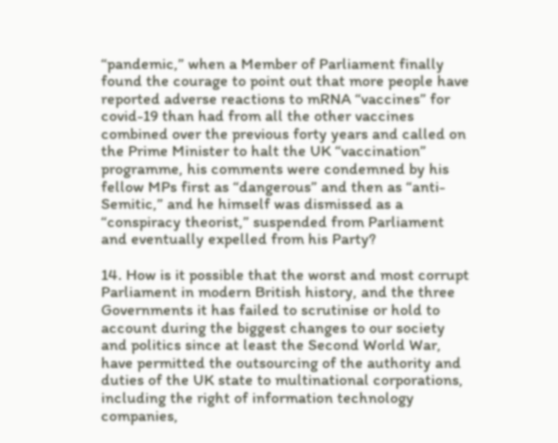“pandemic,” when a Member of Parliament finally found the courage to point out that more people have reported adverse reactions to mRNA “vaccines” for covid-19 than had from all the other vaccines combined over the previous forty years and called on the Prime Minister to halt the UK “vaccination” programme, his comments were condemned by his fellow MPs first as “dangerous” and then as “anti-Semitic,” and he himself was dismissed as a “conspiracy theorist,” suspended from Parliament and eventually expelled from his Party?

14. How is it possible that the worst and most corrupt Parliament in modern British history, and the three Governments it has failed to scrutinise or hold to account during the biggest changes to our society and politics since at least the Second World War, have permitted the outsourcing of the authority and duties of the UK state to multinational corporations, including the right of information technology companies,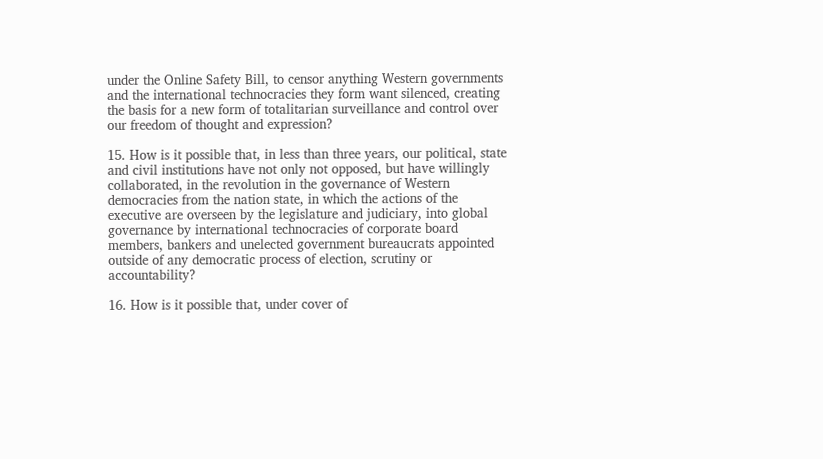under the Online Safety Bill, to censor anything Western governments and the international technocracies they form want silenced, creating the basis for a new form of totalitarian surveillance and control over our freedom of thought and expression?

15. How is it possible that, in less than three years, our political, state and civil institutions have not only not opposed, but have willingly collaborated, in the revolution in the governance of Western democracies from the nation state, in which the actions of the executive are overseen by the legislature and judiciary, into global governance by international technocracies of corporate board members, bankers and unelected government bureaucrats appointed outside of any democratic process of election, scrutiny or accountability?

16. How is it possible that, under cover of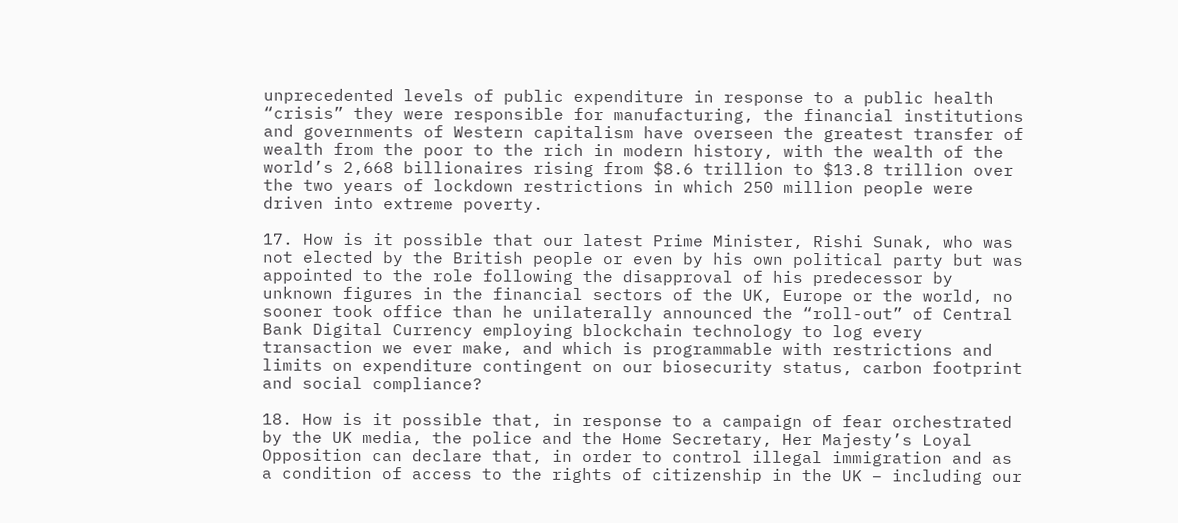unprecedented levels of public expenditure in response to a public health “crisis” they were responsible for manufacturing, the financial institutions and governments of Western capitalism have overseen the greatest transfer of wealth from the poor to the rich in modern history, with the wealth of the world’s 2,668 billionaires rising from $8.6 trillion to $13.8 trillion over the two years of lockdown restrictions in which 250 million people were driven into extreme poverty.

17. How is it possible that our latest Prime Minister, Rishi Sunak, who was not elected by the British people or even by his own political party but was appointed to the role following the disapproval of his predecessor by unknown figures in the financial sectors of the UK, Europe or the world, no sooner took office than he unilaterally announced the “roll-out” of Central Bank Digital Currency employing blockchain technology to log every transaction we ever make, and which is programmable with restrictions and limits on expenditure contingent on our biosecurity status, carbon footprint and social compliance?

18. How is it possible that, in response to a campaign of fear orchestrated by the UK media, the police and the Home Secretary, Her Majesty’s Loyal Opposition can declare that, in order to control illegal immigration and as a condition of access to the rights of citizenship in the UK – including our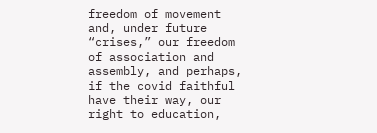freedom of movement and, under future “crises,” our freedom of association and assembly, and perhaps, if the covid faithful have their way, our right to education,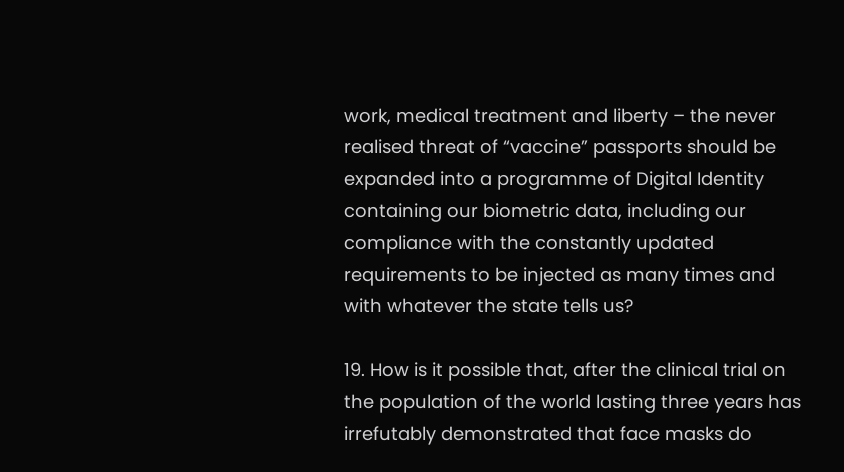work, medical treatment and liberty – the never realised threat of “vaccine” passports should be expanded into a programme of Digital Identity containing our biometric data, including our compliance with the constantly updated requirements to be injected as many times and with whatever the state tells us?

19. How is it possible that, after the clinical trial on the population of the world lasting three years has irrefutably demonstrated that face masks do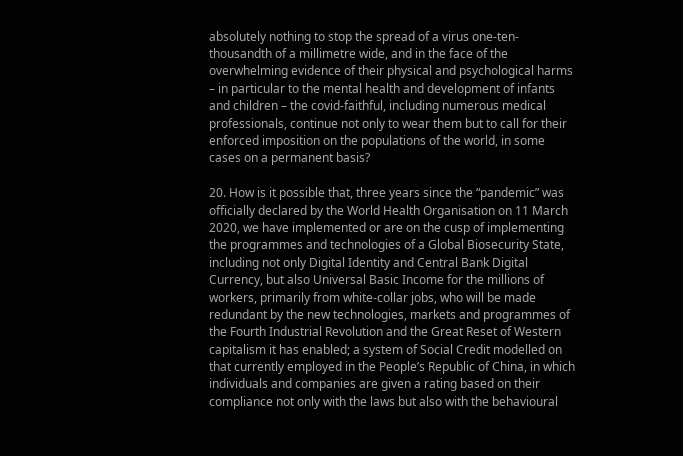absolutely nothing to stop the spread of a virus one-ten-thousandth of a millimetre wide, and in the face of the overwhelming evidence of their physical and psychological harms – in particular to the mental health and development of infants and children – the covid-faithful, including numerous medical professionals, continue not only to wear them but to call for their enforced imposition on the populations of the world, in some cases on a permanent basis?

20. How is it possible that, three years since the “pandemic” was officially declared by the World Health Organisation on 11 March 2020, we have implemented or are on the cusp of implementing the programmes and technologies of a Global Biosecurity State, including not only Digital Identity and Central Bank Digital Currency, but also Universal Basic Income for the millions of workers, primarily from white-collar jobs, who will be made redundant by the new technologies, markets and programmes of the Fourth Industrial Revolution and the Great Reset of Western capitalism it has enabled; a system of Social Credit modelled on that currently employed in the People’s Republic of China, in which individuals and companies are given a rating based on their compliance not only with the laws but also with the behavioural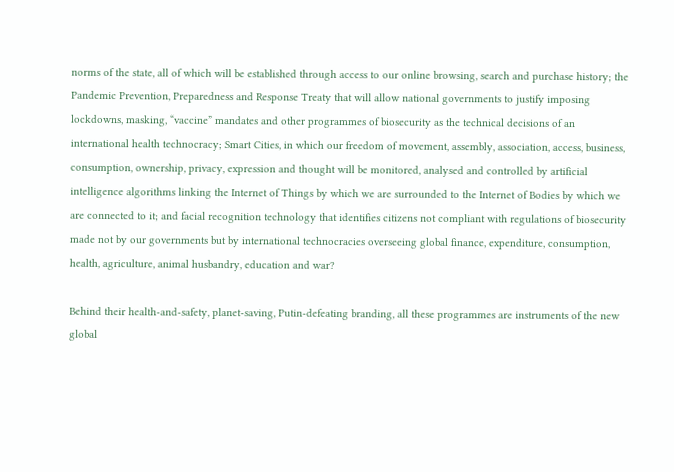norms of the state, all of which will be established through access to our online browsing, search and purchase history; the Pandemic Prevention, Preparedness and Response Treaty that will allow national governments to justify imposing lockdowns, masking, “vaccine” mandates and other programmes of biosecurity as the technical decisions of an international health technocracy; Smart Cities, in which our freedom of movement, assembly, association, access, business, consumption, ownership, privacy, expression and thought will be monitored, analysed and controlled by artificial intelligence algorithms linking the Internet of Things by which we are surrounded to the Internet of Bodies by which we are connected to it; and facial recognition technology that identifies citizens not compliant with regulations of biosecurity made not by our governments but by international technocracies overseeing global finance, expenditure, consumption, health, agriculture, animal husbandry, education and war?

Behind their health-and-safety, planet-saving, Putin-defeating branding, all these programmes are instruments of the new global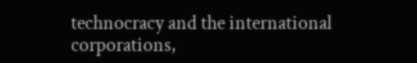technocracy and the international corporations,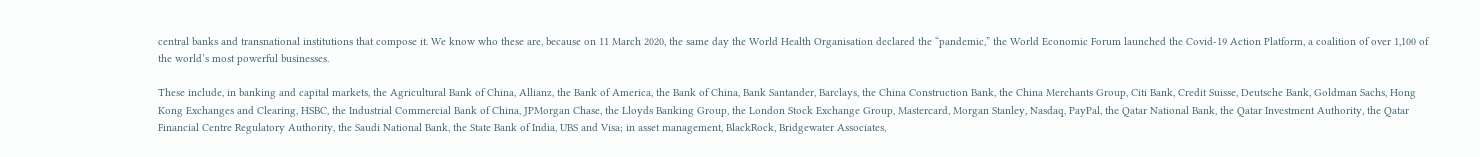central banks and transnational institutions that compose it. We know who these are, because on 11 March 2020, the same day the World Health Organisation declared the “pandemic,” the World Economic Forum launched the Covid-19 Action Platform, a coalition of over 1,100 of the world’s most powerful businesses.

These include, in banking and capital markets, the Agricultural Bank of China, Allianz, the Bank of America, the Bank of China, Bank Santander, Barclays, the China Construction Bank, the China Merchants Group, Citi Bank, Credit Suisse, Deutsche Bank, Goldman Sachs, Hong Kong Exchanges and Clearing, HSBC, the Industrial Commercial Bank of China, JPMorgan Chase, the Lloyds Banking Group, the London Stock Exchange Group, Mastercard, Morgan Stanley, Nasdaq, PayPal, the Qatar National Bank, the Qatar Investment Authority, the Qatar Financial Centre Regulatory Authority, the Saudi National Bank, the State Bank of India, UBS and Visa; in asset management, BlackRock, Bridgewater Associates,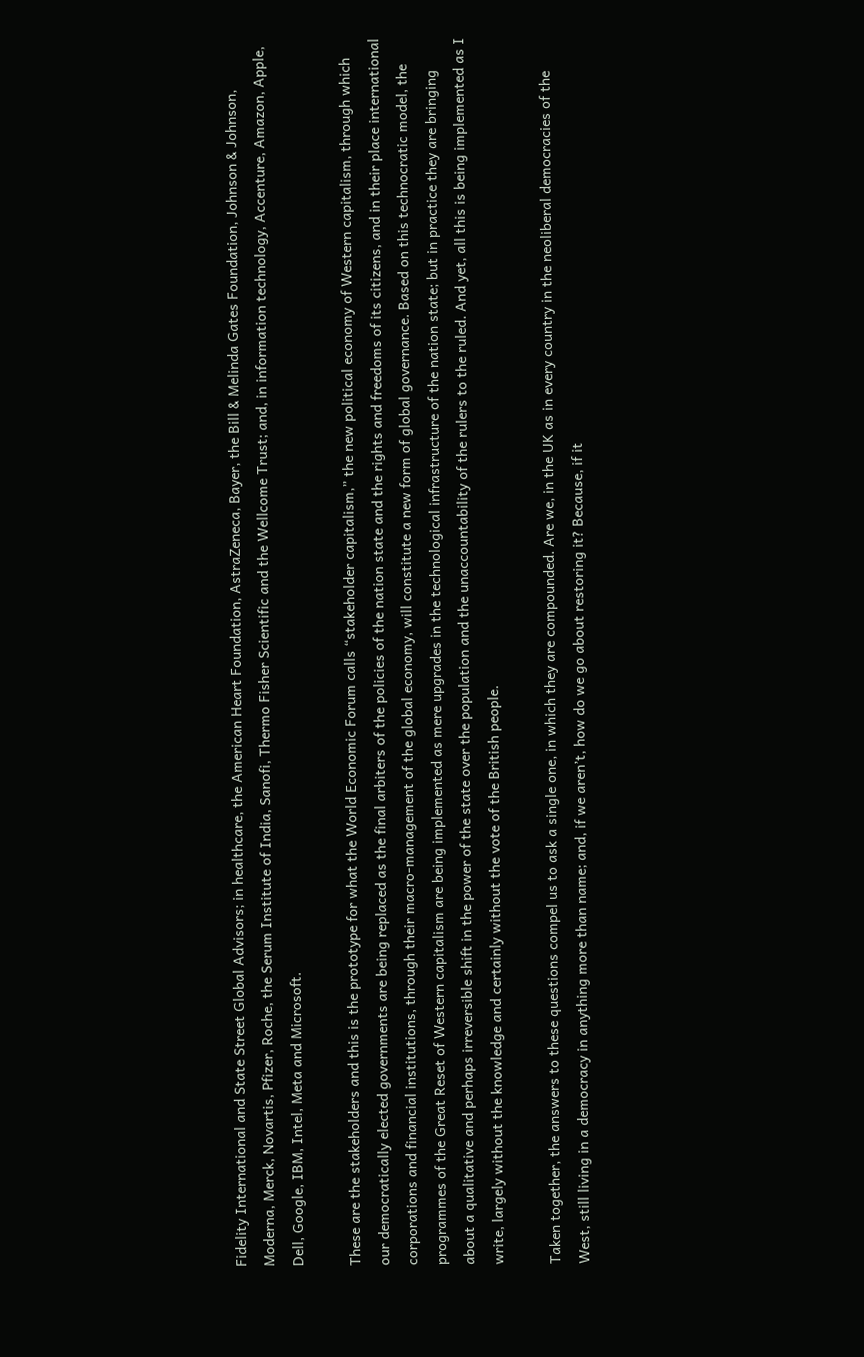Fidelity International and State Street Global Advisors; in healthcare, the American Heart Foundation, AstraZeneca, Bayer, the Bill & Melinda Gates Foundation, Johnson & Johnson, Moderna, Merck, Novartis, Pfizer, Roche, the Serum Institute of India, Sanofi, Thermo Fisher Scientific and the Wellcome Trust; and, in information technology, Accenture, Amazon, Apple, Dell, Google, IBM, Intel, Meta and Microsoft.

These are the stakeholders and this is the prototype for what the World Economic Forum calls “stakeholder capitalism,” the new political economy of Western capitalism, through which our democratically elected governments are being replaced as the final arbiters of the policies of the nation state and the rights and freedoms of its citizens, and in their place international corporations and financial institutions, through their macro-management of the global economy, will constitute a new form of global governance. Based on this technocratic model, the programmes of the Great Reset of Western capitalism are being implemented as mere upgrades in the technological infrastructure of the nation state; but in practice they are bringing about a qualitative and perhaps irreversible shift in the power of the state over the population and the unaccountability of the rulers to the ruled. And yet, all this is being implemented as I write, largely without the knowledge and certainly without the vote of the British people.

Taken together, the answers to these questions compel us to ask a single one, in which they are compounded. Are we, in the UK as in every country in the neoliberal democracies of the West, still living in a democracy in anything more than name; and, if we aren’t, how do we go about restoring it? Because, if it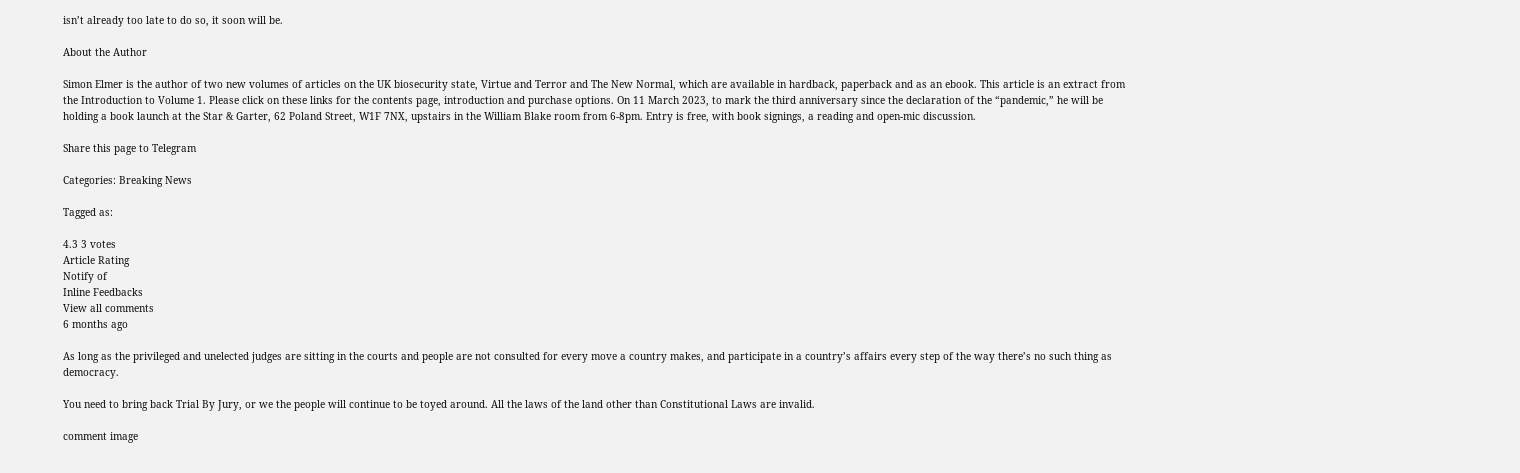isn’t already too late to do so, it soon will be.

About the Author

Simon Elmer is the author of two new volumes of articles on the UK biosecurity state, Virtue and Terror and The New Normal, which are available in hardback, paperback and as an ebook. This article is an extract from the Introduction to Volume 1. Please click on these links for the contents page, introduction and purchase options. On 11 March 2023, to mark the third anniversary since the declaration of the “pandemic,” he will be holding a book launch at the Star & Garter, 62 Poland Street, W1F 7NX, upstairs in the William Blake room from 6-8pm. Entry is free, with book signings, a reading and open-mic discussion.

Share this page to Telegram

Categories: Breaking News

Tagged as:

4.3 3 votes
Article Rating
Notify of
Inline Feedbacks
View all comments
6 months ago

As long as the privileged and unelected judges are sitting in the courts and people are not consulted for every move a country makes, and participate in a country’s affairs every step of the way there’s no such thing as democracy.

You need to bring back Trial By Jury, or we the people will continue to be toyed around. All the laws of the land other than Constitutional Laws are invalid.

comment image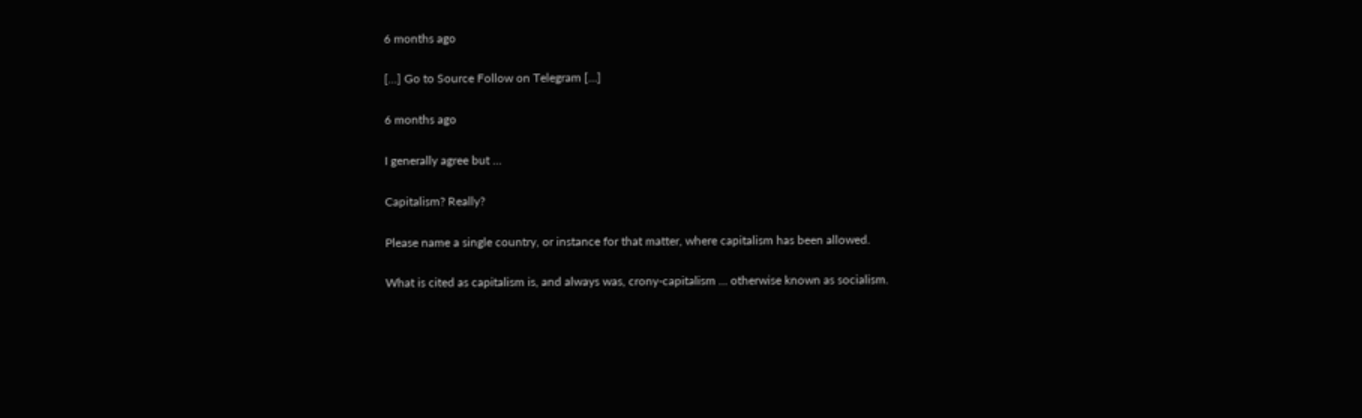6 months ago

[…] Go to Source Follow on Telegram […]

6 months ago

I generally agree but …

Capitalism? Really?

Please name a single country, or instance for that matter, where capitalism has been allowed.

What is cited as capitalism is, and always was, crony-capitalism … otherwise known as socialism.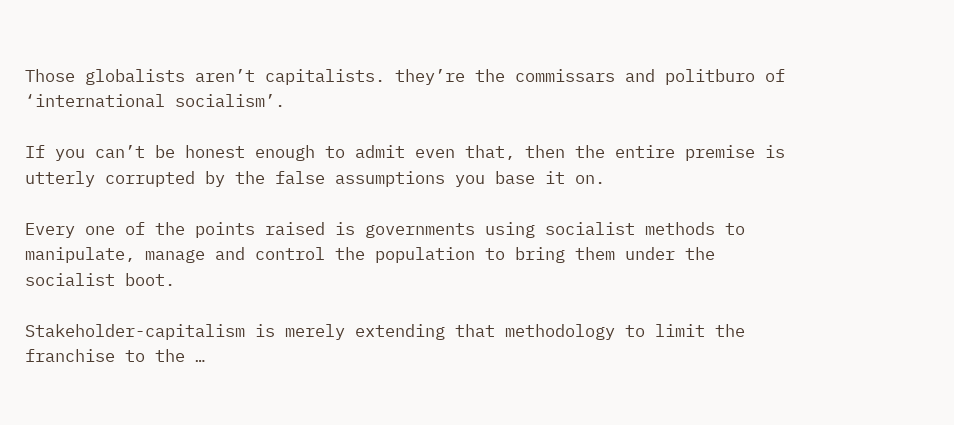Those globalists aren’t capitalists. they’re the commissars and politburo of ‘international socialism’.

If you can’t be honest enough to admit even that, then the entire premise is utterly corrupted by the false assumptions you base it on.

Every one of the points raised is governments using socialist methods to manipulate, manage and control the population to bring them under the socialist boot.

Stakeholder-capitalism is merely extending that methodology to limit the franchise to the …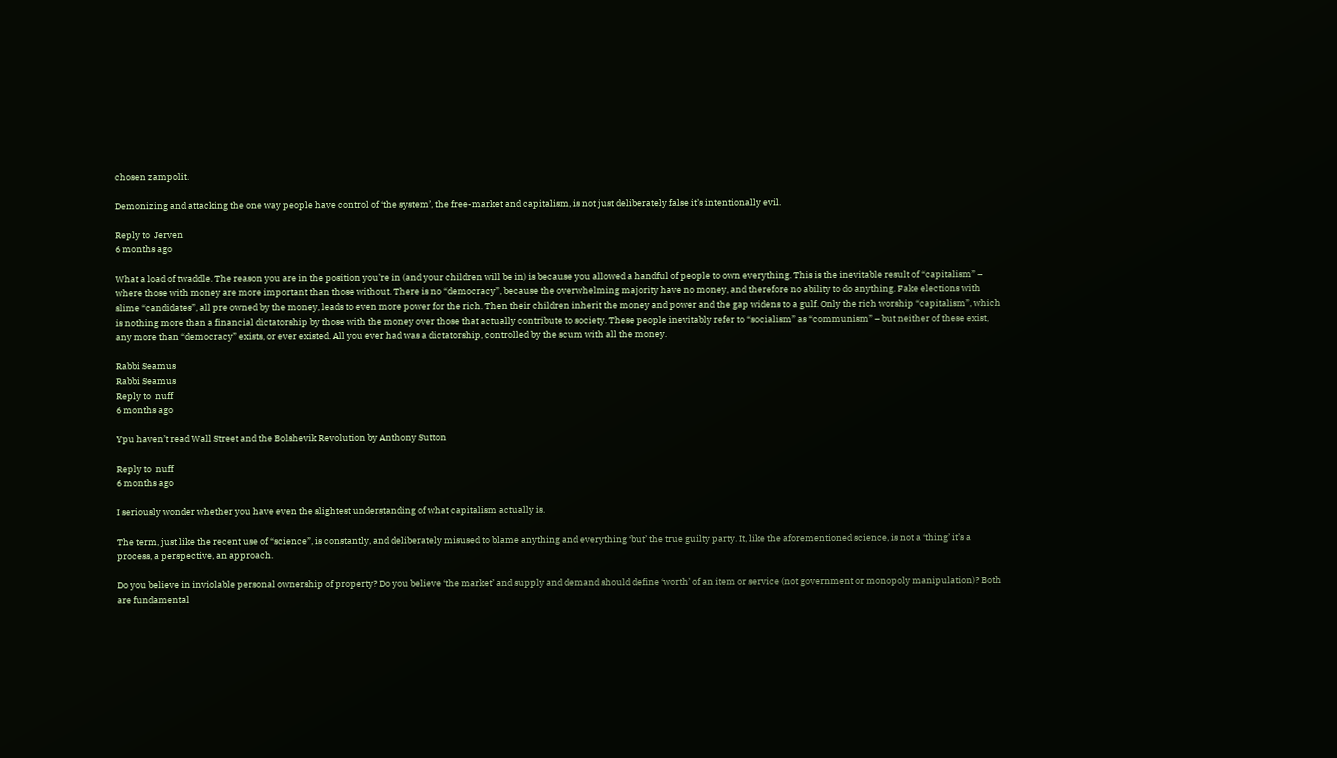chosen zampolit.

Demonizing and attacking the one way people have control of ‘the system’, the free-market and capitalism, is not just deliberately false it’s intentionally evil.

Reply to  Jerven
6 months ago

What a load of twaddle. The reason you are in the position you’re in (and your children will be in) is because you allowed a handful of people to own everything. This is the inevitable result of “capitalism” – where those with money are more important than those without. There is no “democracy”, because the overwhelming majority have no money, and therefore no ability to do anything. Fake elections with slime “candidates”, all pre owned by the money, leads to even more power for the rich. Then their children inherit the money and power and the gap widens to a gulf. Only the rich worship “capitalism”, which is nothing more than a financial dictatorship by those with the money over those that actually contribute to society. These people inevitably refer to “socialism” as “communism” – but neither of these exist, any more than “democracy” exists, or ever existed. All you ever had was a dictatorship, controlled by the scum with all the money.

Rabbi Seamus
Rabbi Seamus
Reply to  nuff
6 months ago

Ypu haven’t read Wall Street and the Bolshevik Revolution by Anthony Sutton

Reply to  nuff
6 months ago

I seriously wonder whether you have even the slightest understanding of what capitalism actually is.

The term, just like the recent use of “science”, is constantly, and deliberately misused to blame anything and everything ‘but’ the true guilty party. It, like the aforementioned science, is not a ‘thing’ it’s a process, a perspective, an approach.

Do you believe in inviolable personal ownership of property? Do you believe ‘the market’ and supply and demand should define ‘worth’ of an item or service (not government or monopoly manipulation)? Both are fundamental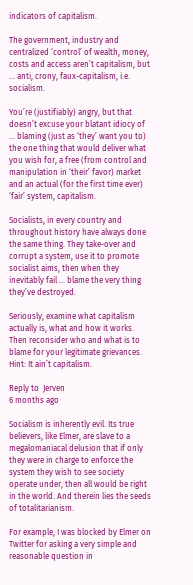indicators of capitalism.

The government, industry and centralized ‘control’ of wealth, money, costs and access aren’t capitalism, but … anti, crony, faux-capitalism, i.e. socialism.

You’re (justifiably) angry, but that doesn’t excuse your blatant idiocy of … blaming (just as ‘they’ want you to) the one thing that would deliver what you wish for, a free (from control and manipulation in ‘their’ favor) market and an actual (for the first time ever) ‘fair’ system, capitalism.

Socialists, in every country and throughout history have always done the same thing. They take-over and corrupt a system, use it to promote socialist aims, then when they inevitably fail … blame the very thing they’ve destroyed.

Seriously, examine what capitalism actually is, what and how it works. Then reconsider who and what is to blame for your legitimate grievances. Hint: It ain’t capitalism.

Reply to  Jerven
6 months ago

Socialism is inherently evil. Its true believers, like Elmer, are slave to a megalomaniacal delusion that if only they were in charge to enforce the system they wish to see society operate under, then all would be right in the world. And therein lies the seeds of totalitarianism.

For example, I was blocked by Elmer on Twitter for asking a very simple and reasonable question in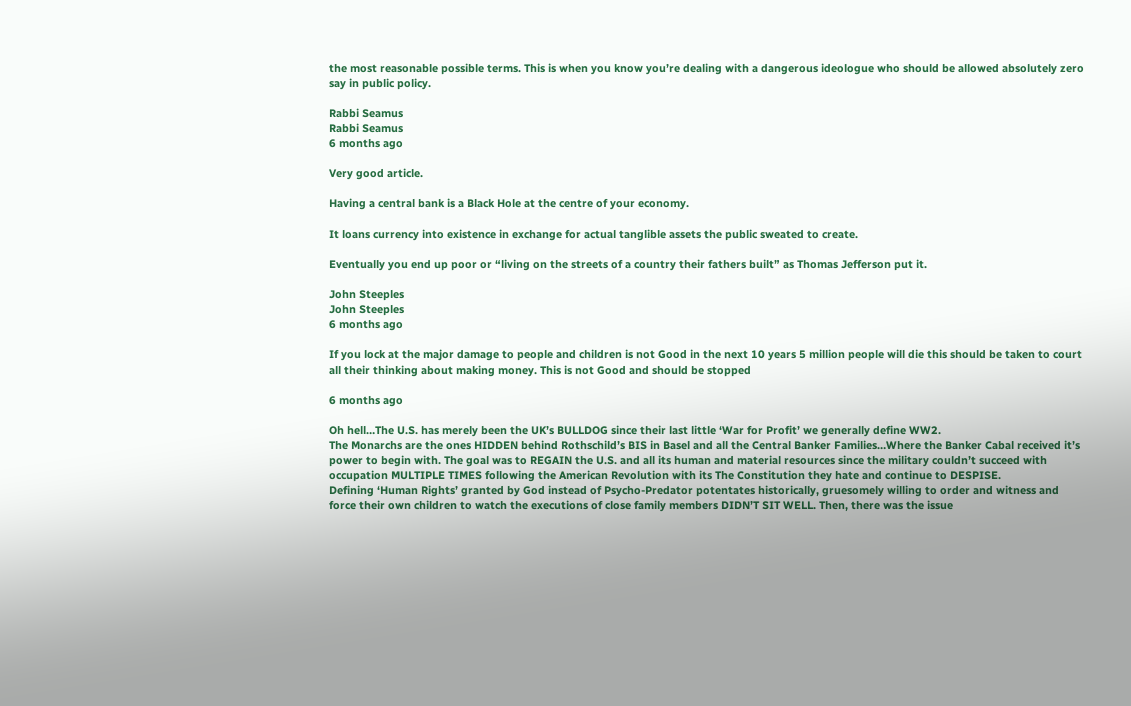the most reasonable possible terms. This is when you know you’re dealing with a dangerous ideologue who should be allowed absolutely zero say in public policy.

Rabbi Seamus
Rabbi Seamus
6 months ago

Very good article.

Having a central bank is a Black Hole at the centre of your economy.

It loans currency into existence in exchange for actual tanglible assets the public sweated to create.

Eventually you end up poor or “living on the streets of a country their fathers built” as Thomas Jefferson put it.

John Steeples
John Steeples
6 months ago

If you lock at the major damage to people and children is not Good in the next 10 years 5 million people will die this should be taken to court all their thinking about making money. This is not Good and should be stopped

6 months ago

Oh hell…The U.S. has merely been the UK’s BULLDOG since their last little ‘War for Profit’ we generally define WW2.
The Monarchs are the ones HIDDEN behind Rothschild’s BIS in Basel and all the Central Banker Families…Where the Banker Cabal received it’s power to begin with. The goal was to REGAIN the U.S. and all its human and material resources since the military couldn’t succeed with occupation MULTIPLE TIMES following the American Revolution with its The Constitution they hate and continue to DESPISE.
Defining ‘Human Rights’ granted by God instead of Psycho-Predator potentates historically, gruesomely willing to order and witness and force their own children to watch the executions of close family members DIDN’T SIT WELL. Then, there was the issue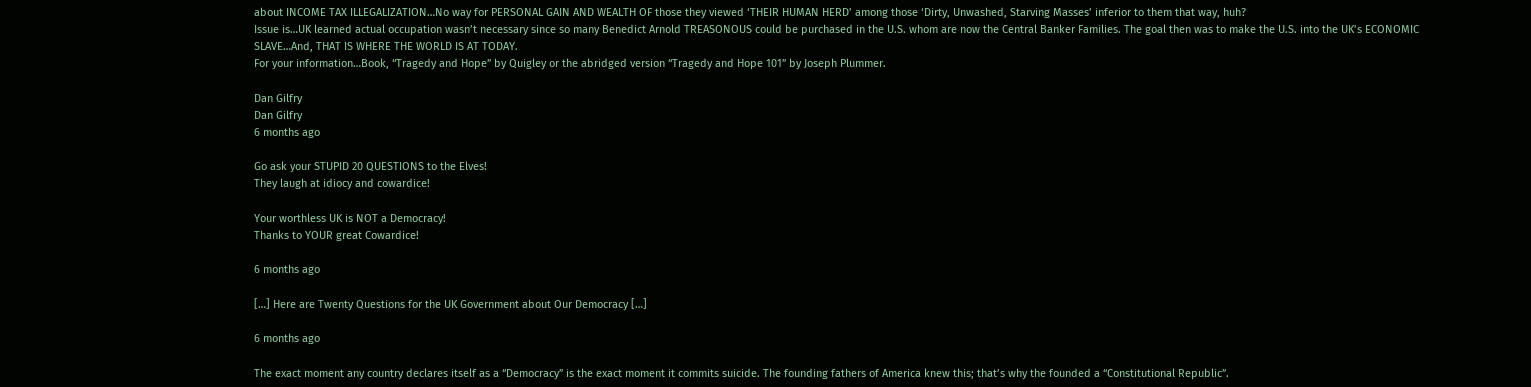about INCOME TAX ILLEGALIZATION…No way for PERSONAL GAIN AND WEALTH OF those they viewed ‘THEIR HUMAN HERD’ among those ‘Dirty, Unwashed, Starving Masses’ inferior to them that way, huh?
Issue is…UK learned actual occupation wasn’t necessary since so many Benedict Arnold TREASONOUS could be purchased in the U.S. whom are now the Central Banker Families. The goal then was to make the U.S. into the UK’s ECONOMIC SLAVE…And, THAT IS WHERE THE WORLD IS AT TODAY.
For your information…Book, “Tragedy and Hope” by Quigley or the abridged version “Tragedy and Hope 101” by Joseph Plummer.

Dan Gilfry
Dan Gilfry
6 months ago

Go ask your STUPID 20 QUESTIONS to the Elves!
They laugh at idiocy and cowardice!

Your worthless UK is NOT a Democracy!
Thanks to YOUR great Cowardice!

6 months ago

[…] Here are Twenty Questions for the UK Government about Our Democracy […]

6 months ago

The exact moment any country declares itself as a “Democracy” is the exact moment it commits suicide. The founding fathers of America knew this; that’s why the founded a “Constitutional Republic”.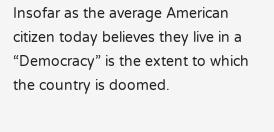Insofar as the average American citizen today believes they live in a “Democracy” is the extent to which the country is doomed.